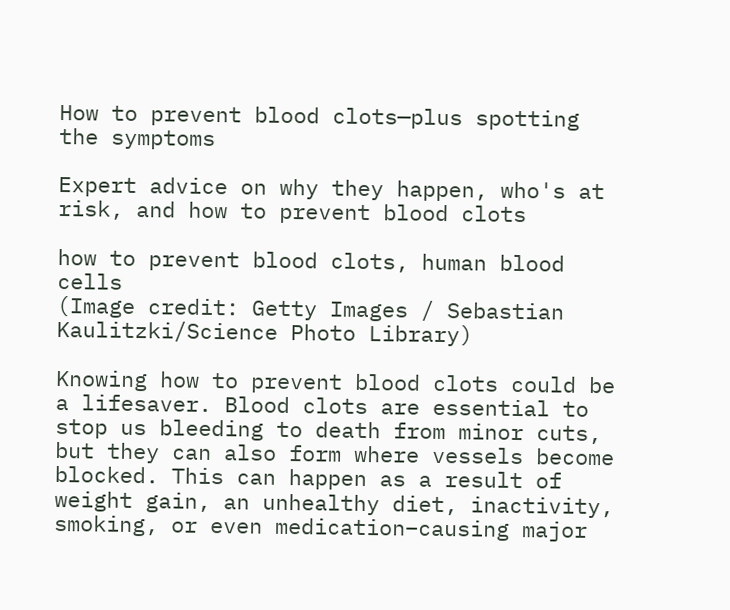How to prevent blood clots—plus spotting the symptoms

Expert advice on why they happen, who's at risk, and how to prevent blood clots

how to prevent blood clots, human blood cells
(Image credit: Getty Images / Sebastian Kaulitzki/Science Photo Library)

Knowing how to prevent blood clots could be a lifesaver. Blood clots are essential to stop us bleeding to death from minor cuts, but they can also form where vessels become blocked. This can happen as a result of weight gain, an unhealthy diet, inactivity, smoking, or even medication–causing major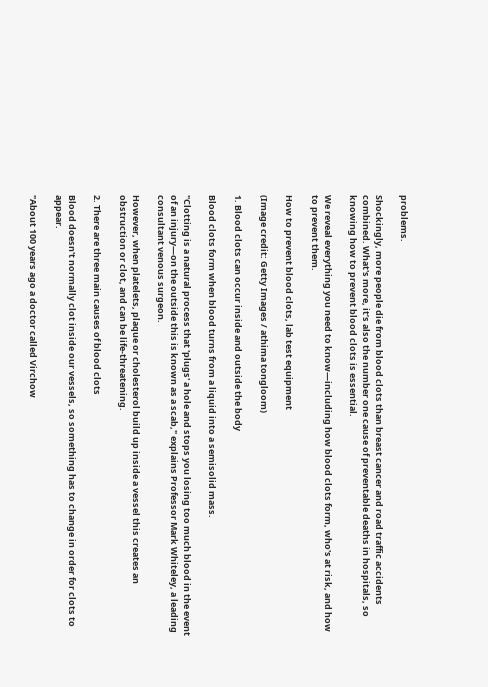problems.

Shockingly, more people die from blood clots than breast cancer and road traffic accidents combined. What's more, it’s also the number one cause of preventable deaths in hospitals, so knowing how to prevent blood clots is essential.

We reveal everything you need to know—including how blood clots form, who's at risk, and how to prevent them.

How to prevent blood clots, lab test equipment

(Image credit: Getty Images / athima tongloom)

1. Blood clots can occur inside and outside the body

Blood clots form when blood turns from a liquid into a semisolid mass.

"Clotting is a natural process that 'plugs' a hole and stops you losing too much blood in the event of an injury—on the outside this is known as a scab," explains Professor Mark Whiteley, a leading consultant venous surgeon.

However, when platelets, plaque or cholesterol build up inside a vessel this creates an obstruction or clot, and can be life-threatening.

2. There are three main causes of blood clots

Blood doesn't normally clot inside our vessels, so something has to change in order for clots to appear.

"About 100 years ago a doctor called Virchow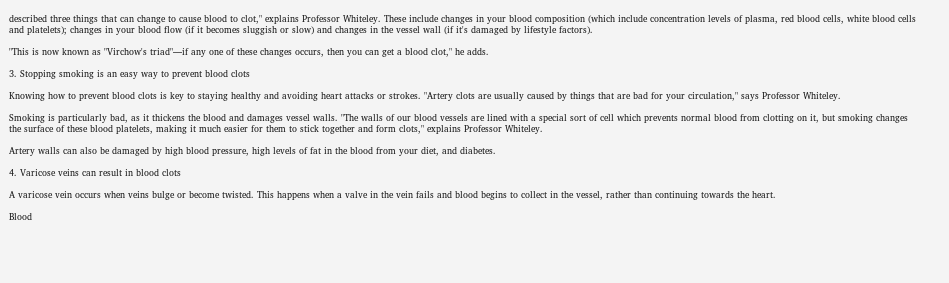described three things that can change to cause blood to clot," explains Professor Whiteley. These include changes in your blood composition (which include concentration levels of plasma, red blood cells, white blood cells and platelets); changes in your blood flow (if it becomes sluggish or slow) and changes in the vessel wall (if it's damaged by lifestyle factors).

"This is now known as "Virchow's triad"—if any one of these changes occurs, then you can get a blood clot," he adds.

3. Stopping smoking is an easy way to prevent blood clots

Knowing how to prevent blood clots is key to staying healthy and avoiding heart attacks or strokes. "Artery clots are usually caused by things that are bad for your circulation," says Professor Whiteley.

Smoking is particularly bad, as it thickens the blood and damages vessel walls. "The walls of our blood vessels are lined with a special sort of cell which prevents normal blood from clotting on it, but smoking changes the surface of these blood platelets, making it much easier for them to stick together and form clots," explains Professor Whiteley.

Artery walls can also be damaged by high blood pressure, high levels of fat in the blood from your diet, and diabetes.

4. Varicose veins can result in blood clots

A varicose vein occurs when veins bulge or become twisted. This happens when a valve in the vein fails and blood begins to collect in the vessel, rather than continuing towards the heart.

Blood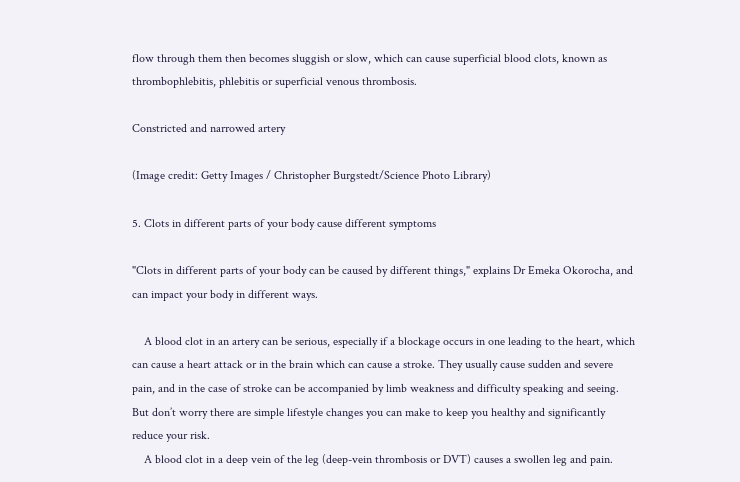flow through them then becomes sluggish or slow, which can cause superficial blood clots, known as thrombophlebitis, phlebitis or superficial venous thrombosis.

Constricted and narrowed artery

(Image credit: Getty Images / Christopher Burgstedt/Science Photo Library)

5. Clots in different parts of your body cause different symptoms

"Clots in different parts of your body can be caused by different things," explains Dr Emeka Okorocha, and can impact your body in different ways.

    A blood clot in an artery can be serious, especially if a blockage occurs in one leading to the heart, which can cause a heart attack or in the brain which can cause a stroke. They usually cause sudden and severe pain, and in the case of stroke can be accompanied by limb weakness and difficulty speaking and seeing. But don’t worry there are simple lifestyle changes you can make to keep you healthy and significantly reduce your risk.
    A blood clot in a deep vein of the leg (deep-vein thrombosis or DVT) causes a swollen leg and pain.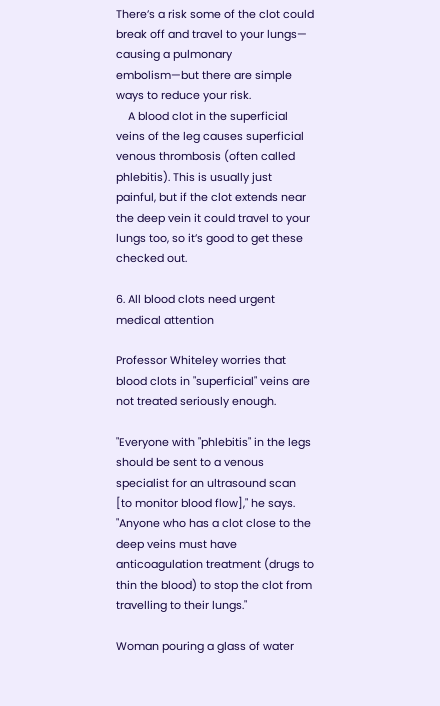There’s a risk some of the clot could break off and travel to your lungs— causing a pulmonary embolism—but there are simple ways to reduce your risk.
    A blood clot in the superficial veins of the leg causes superficial venous thrombosis (often called phlebitis). This is usually just painful, but if the clot extends near the deep vein it could travel to your lungs too, so it’s good to get these checked out.

6. All blood clots need urgent medical attention

Professor Whiteley worries that blood clots in "superficial" veins are not treated seriously enough.

"Everyone with "phlebitis" in the legs should be sent to a venous specialist for an ultrasound scan [to monitor blood flow]," he says. "Anyone who has a clot close to the deep veins must have anticoagulation treatment (drugs to thin the blood) to stop the clot from travelling to their lungs."

Woman pouring a glass of water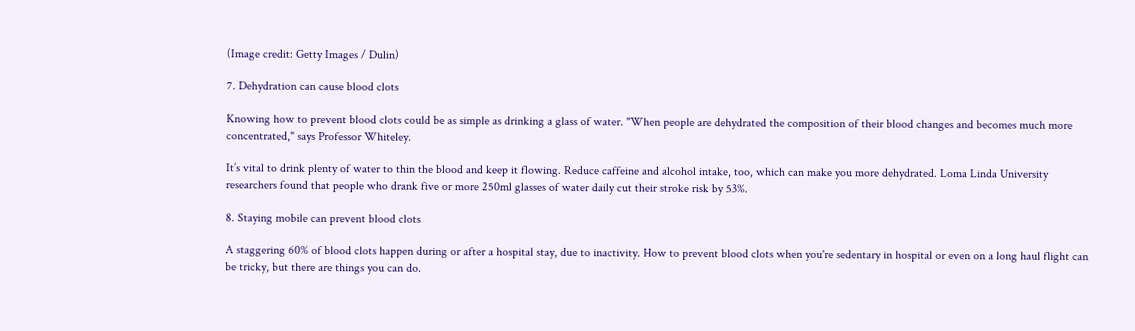(Image credit: Getty Images / Dulin)

7. Dehydration can cause blood clots

Knowing how to prevent blood clots could be as simple as drinking a glass of water. "When people are dehydrated the composition of their blood changes and becomes much more concentrated," says Professor Whiteley.

It’s vital to drink plenty of water to thin the blood and keep it flowing. Reduce caffeine and alcohol intake, too, which can make you more dehydrated. Loma Linda University researchers found that people who drank five or more 250ml glasses of water daily cut their stroke risk by 53%.

8. Staying mobile can prevent blood clots

A staggering 60% of blood clots happen during or after a hospital stay, due to inactivity. How to prevent blood clots when you're sedentary in hospital or even on a long haul flight can be tricky, but there are things you can do.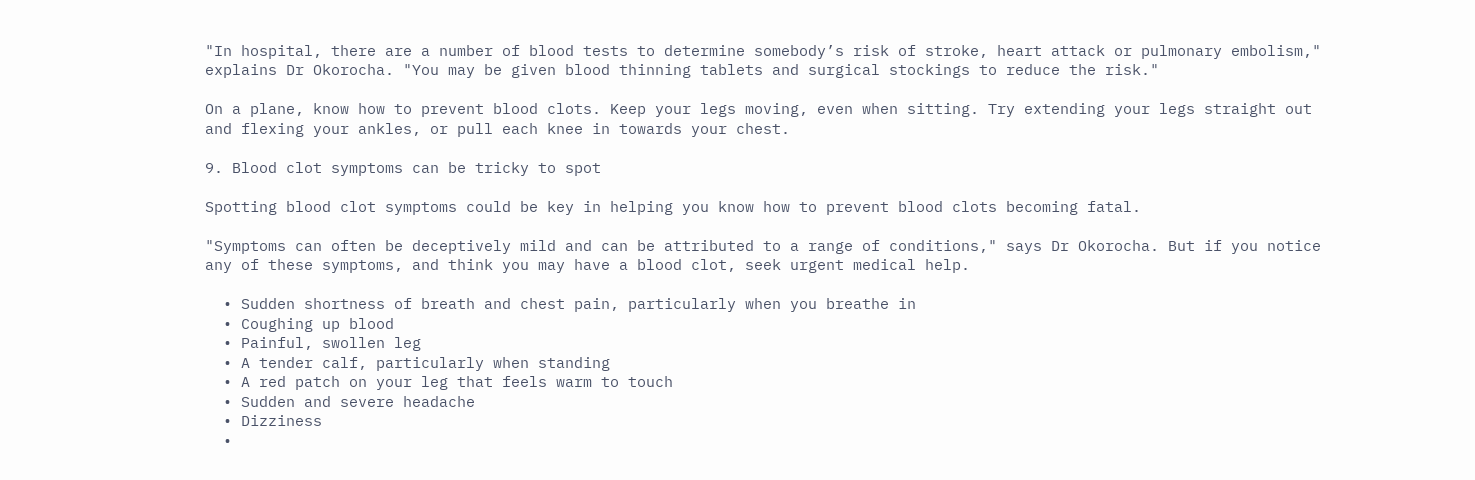"In hospital, there are a number of blood tests to determine somebody’s risk of stroke, heart attack or pulmonary embolism," explains Dr Okorocha. "You may be given blood thinning tablets and surgical stockings to reduce the risk."

On a plane, know how to prevent blood clots. Keep your legs moving, even when sitting. Try extending your legs straight out and flexing your ankles, or pull each knee in towards your chest.

9. Blood clot symptoms can be tricky to spot

Spotting blood clot symptoms could be key in helping you know how to prevent blood clots becoming fatal.

"Symptoms can often be deceptively mild and can be attributed to a range of conditions," says Dr Okorocha. But if you notice any of these symptoms, and think you may have a blood clot, seek urgent medical help.

  • Sudden shortness of breath and chest pain, particularly when you breathe in
  • Coughing up blood
  • Painful, swollen leg
  • A tender calf, particularly when standing
  • A red patch on your leg that feels warm to touch
  • Sudden and severe headache
  • Dizziness
  •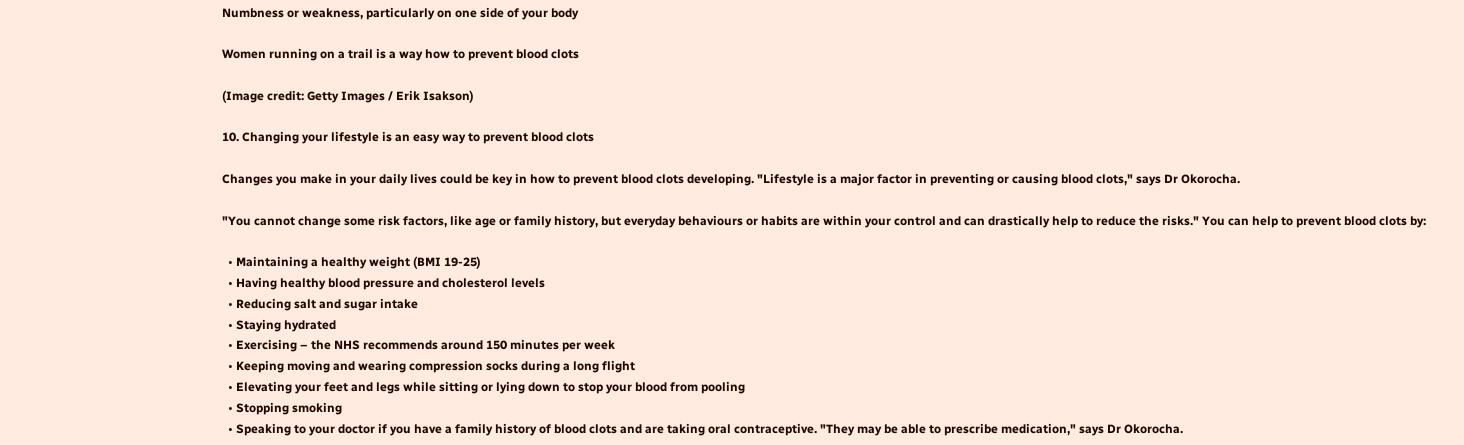Numbness or weakness, particularly on one side of your body

Women running on a trail is a way how to prevent blood clots

(Image credit: Getty Images / Erik Isakson)

10. Changing your lifestyle is an easy way to prevent blood clots

Changes you make in your daily lives could be key in how to prevent blood clots developing. "Lifestyle is a major factor in preventing or causing blood clots," says Dr Okorocha.

"You cannot change some risk factors, like age or family history, but everyday behaviours or habits are within your control and can drastically help to reduce the risks." You can help to prevent blood clots by:

  • Maintaining a healthy weight (BMI 19-25)
  • Having healthy blood pressure and cholesterol levels
  • Reducing salt and sugar intake
  • Staying hydrated
  • Exercising – the NHS recommends around 150 minutes per week
  • Keeping moving and wearing compression socks during a long flight
  • Elevating your feet and legs while sitting or lying down to stop your blood from pooling
  • Stopping smoking
  • Speaking to your doctor if you have a family history of blood clots and are taking oral contraceptive. "They may be able to prescribe medication," says Dr Okorocha.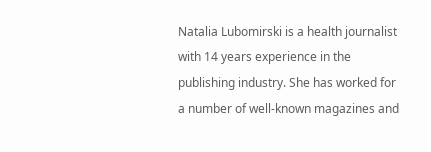Natalia Lubomirski is a health journalist with 14 years experience in the publishing industry. She has worked for a number of well-known magazines and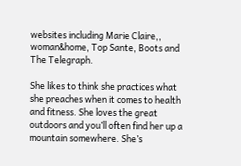websites including Marie Claire,, woman&home, Top Sante, Boots and The Telegraph.

She likes to think she practices what she preaches when it comes to health and fitness. She loves the great outdoors and you’ll often find her up a mountain somewhere. She’s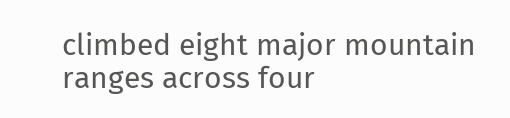climbed eight major mountain ranges across four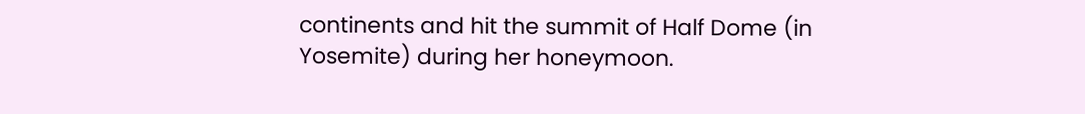continents and hit the summit of Half Dome (in Yosemite) during her honeymoon.